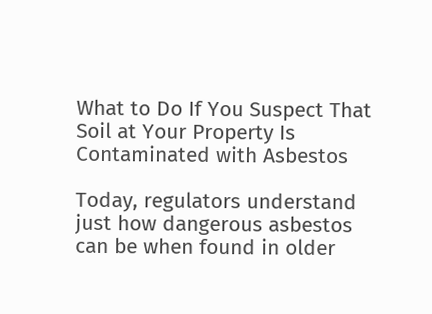What to Do If You Suspect That Soil at Your Property Is Contaminated with Asbestos

Today, regulators understand just how dangerous asbestos can be when found in older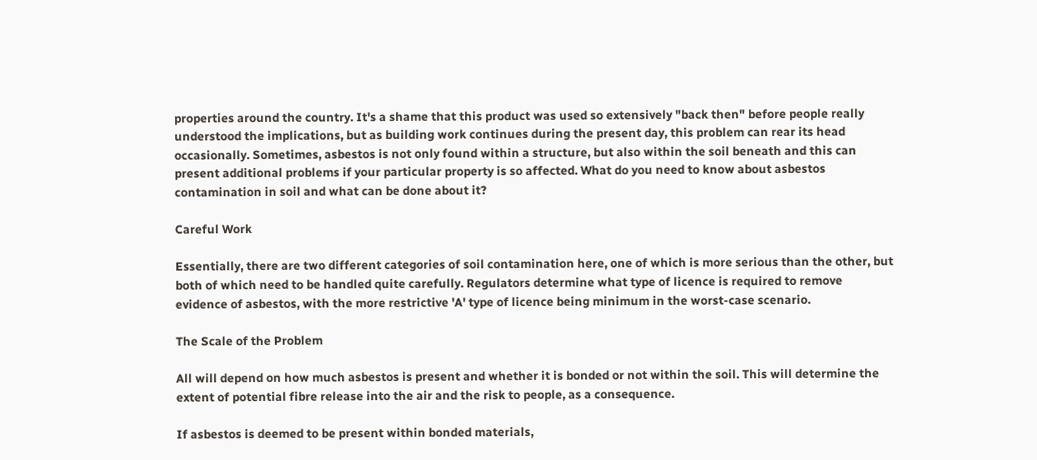properties around the country. It's a shame that this product was used so extensively "back then" before people really understood the implications, but as building work continues during the present day, this problem can rear its head occasionally. Sometimes, asbestos is not only found within a structure, but also within the soil beneath and this can present additional problems if your particular property is so affected. What do you need to know about asbestos contamination in soil and what can be done about it?

Careful Work

Essentially, there are two different categories of soil contamination here, one of which is more serious than the other, but both of which need to be handled quite carefully. Regulators determine what type of licence is required to remove evidence of asbestos, with the more restrictive 'A' type of licence being minimum in the worst-case scenario.

The Scale of the Problem

All will depend on how much asbestos is present and whether it is bonded or not within the soil. This will determine the extent of potential fibre release into the air and the risk to people, as a consequence.

If asbestos is deemed to be present within bonded materials,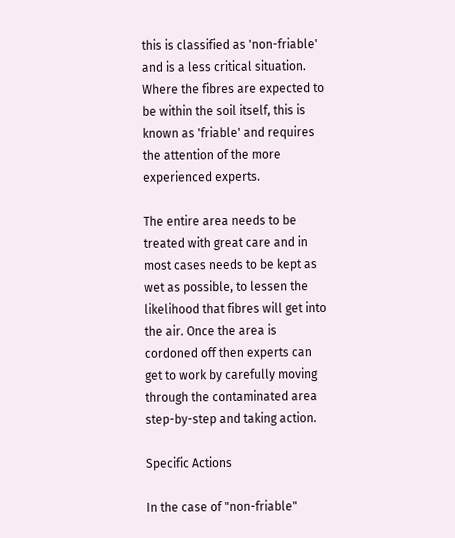this is classified as 'non-friable' and is a less critical situation. Where the fibres are expected to be within the soil itself, this is known as 'friable' and requires the attention of the more experienced experts.

The entire area needs to be treated with great care and in most cases needs to be kept as wet as possible, to lessen the likelihood that fibres will get into the air. Once the area is cordoned off then experts can get to work by carefully moving through the contaminated area step-by-step and taking action.

Specific Actions

In the case of "non-friable"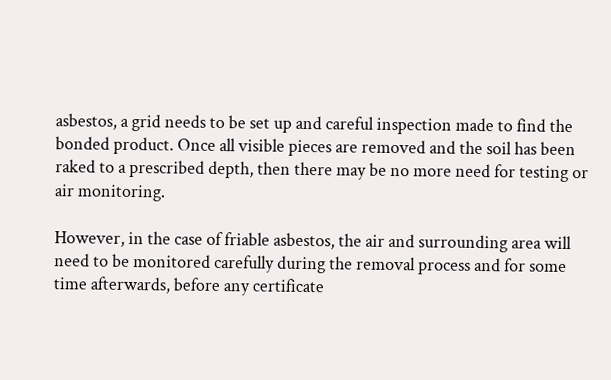asbestos, a grid needs to be set up and careful inspection made to find the bonded product. Once all visible pieces are removed and the soil has been raked to a prescribed depth, then there may be no more need for testing or air monitoring.

However, in the case of friable asbestos, the air and surrounding area will need to be monitored carefully during the removal process and for some time afterwards, before any certificate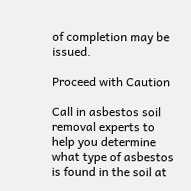of completion may be issued.

Proceed with Caution

Call in asbestos soil removal experts to help you determine what type of asbestos is found in the soil at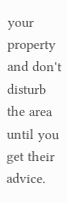your property and don't disturb the area until you get their advice.